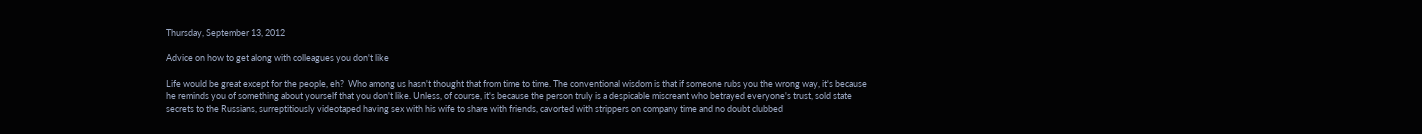Thursday, September 13, 2012

Advice on how to get along with colleagues you don't like

Life would be great except for the people, eh?  Who among us hasn't thought that from time to time. The conventional wisdom is that if someone rubs you the wrong way, it's because he reminds you of something about yourself that you don't like. Unless, of course, it's because the person truly is a despicable miscreant who betrayed everyone's trust, sold state secrets to the Russians, surreptitiously videotaped having sex with his wife to share with friends, cavorted with strippers on company time and no doubt clubbed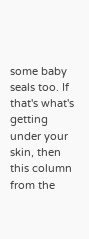some baby seals too. If that's what's getting under your skin, then this column from the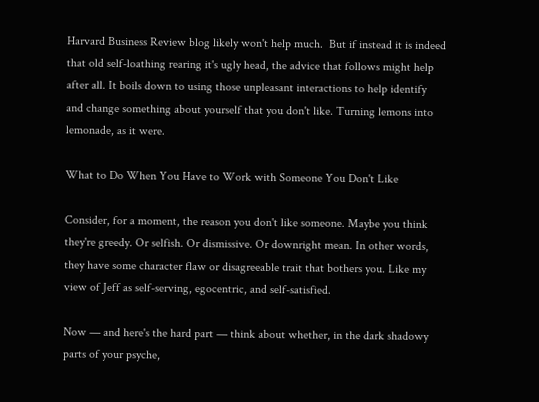Harvard Business Review blog likely won't help much.  But if instead it is indeed that old self-loathing rearing it's ugly head, the advice that follows might help after all. It boils down to using those unpleasant interactions to help identify and change something about yourself that you don't like. Turning lemons into lemonade, as it were.

What to Do When You Have to Work with Someone You Don't Like

Consider, for a moment, the reason you don't like someone. Maybe you think they're greedy. Or selfish. Or dismissive. Or downright mean. In other words, they have some character flaw or disagreeable trait that bothers you. Like my view of Jeff as self-serving, egocentric, and self-satisfied.

Now — and here's the hard part — think about whether, in the dark shadowy parts of your psyche,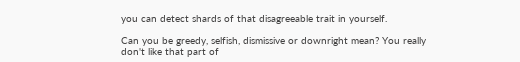you can detect shards of that disagreeable trait in yourself.

Can you be greedy, selfish, dismissive or downright mean? You really don't like that part of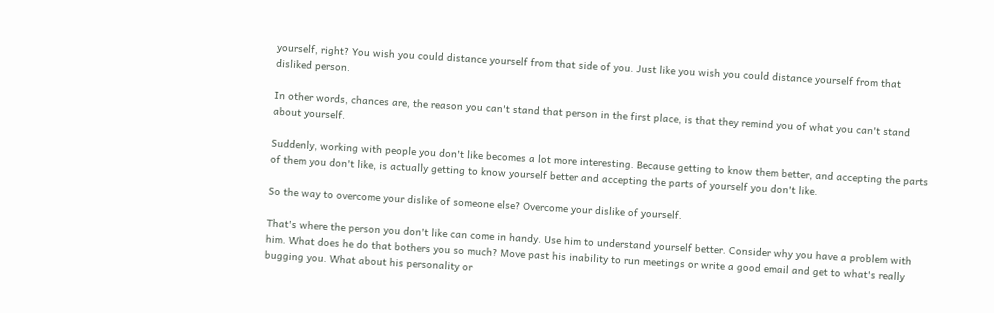yourself, right? You wish you could distance yourself from that side of you. Just like you wish you could distance yourself from that disliked person.

In other words, chances are, the reason you can't stand that person in the first place, is that they remind you of what you can't stand about yourself.

Suddenly, working with people you don't like becomes a lot more interesting. Because getting to know them better, and accepting the parts of them you don't like, is actually getting to know yourself better and accepting the parts of yourself you don't like.

So the way to overcome your dislike of someone else? Overcome your dislike of yourself.

That's where the person you don't like can come in handy. Use him to understand yourself better. Consider why you have a problem with him. What does he do that bothers you so much? Move past his inability to run meetings or write a good email and get to what's really bugging you. What about his personality or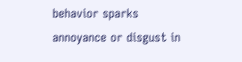behavior sparks annoyance or disgust in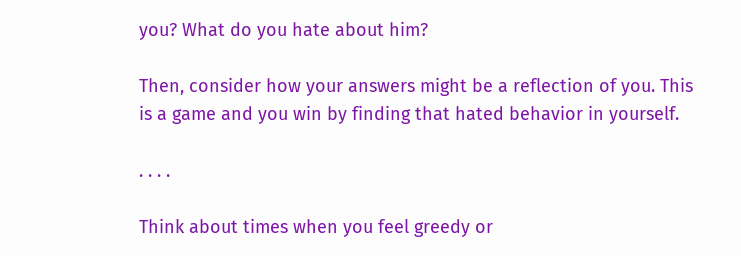you? What do you hate about him?

Then, consider how your answers might be a reflection of you. This is a game and you win by finding that hated behavior in yourself.

. . . .

Think about times when you feel greedy or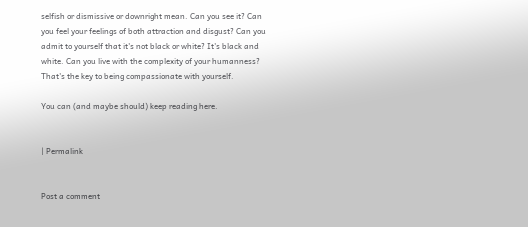selfish or dismissive or downright mean. Can you see it? Can you feel your feelings of both attraction and disgust? Can you admit to yourself that it's not black or white? It's black and white. Can you live with the complexity of your humanness? That's the key to being compassionate with yourself.

You can (and maybe should) keep reading here.


| Permalink


Post a comment